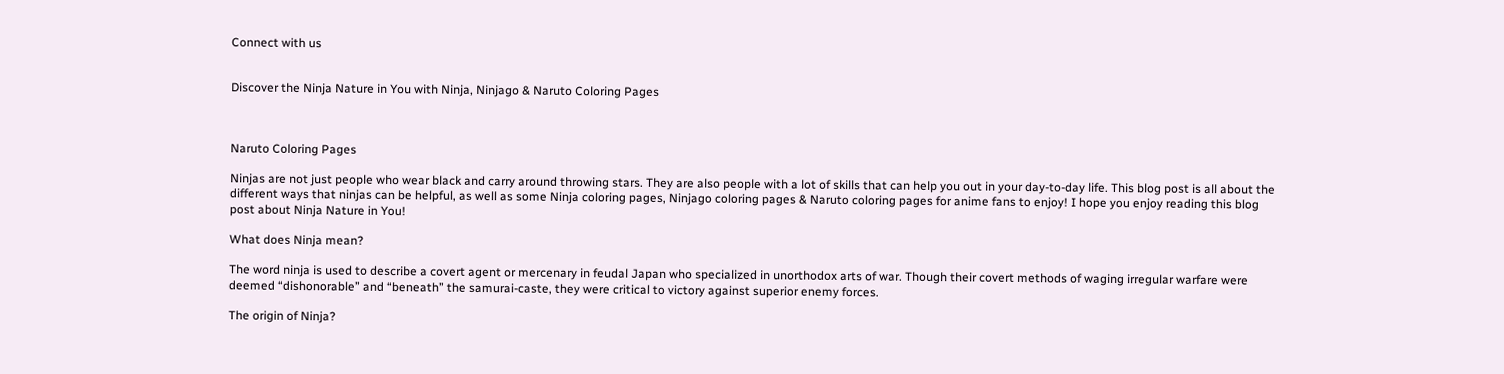Connect with us


Discover the Ninja Nature in You with Ninja, Ninjago & Naruto Coloring Pages



Naruto Coloring Pages

Ninjas are not just people who wear black and carry around throwing stars. They are also people with a lot of skills that can help you out in your day-to-day life. This blog post is all about the different ways that ninjas can be helpful, as well as some Ninja coloring pages, Ninjago coloring pages & Naruto coloring pages for anime fans to enjoy! I hope you enjoy reading this blog post about Ninja Nature in You!

What does Ninja mean?

The word ninja is used to describe a covert agent or mercenary in feudal Japan who specialized in unorthodox arts of war. Though their covert methods of waging irregular warfare were deemed “dishonorable” and “beneath” the samurai-caste, they were critical to victory against superior enemy forces.

The origin of Ninja?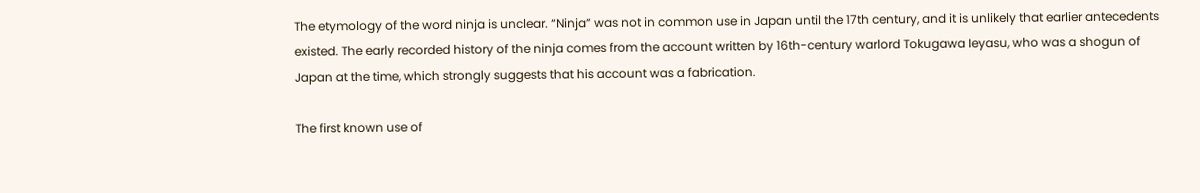The etymology of the word ninja is unclear. “Ninja” was not in common use in Japan until the 17th century, and it is unlikely that earlier antecedents existed. The early recorded history of the ninja comes from the account written by 16th-century warlord Tokugawa Ieyasu, who was a shogun of Japan at the time, which strongly suggests that his account was a fabrication.

The first known use of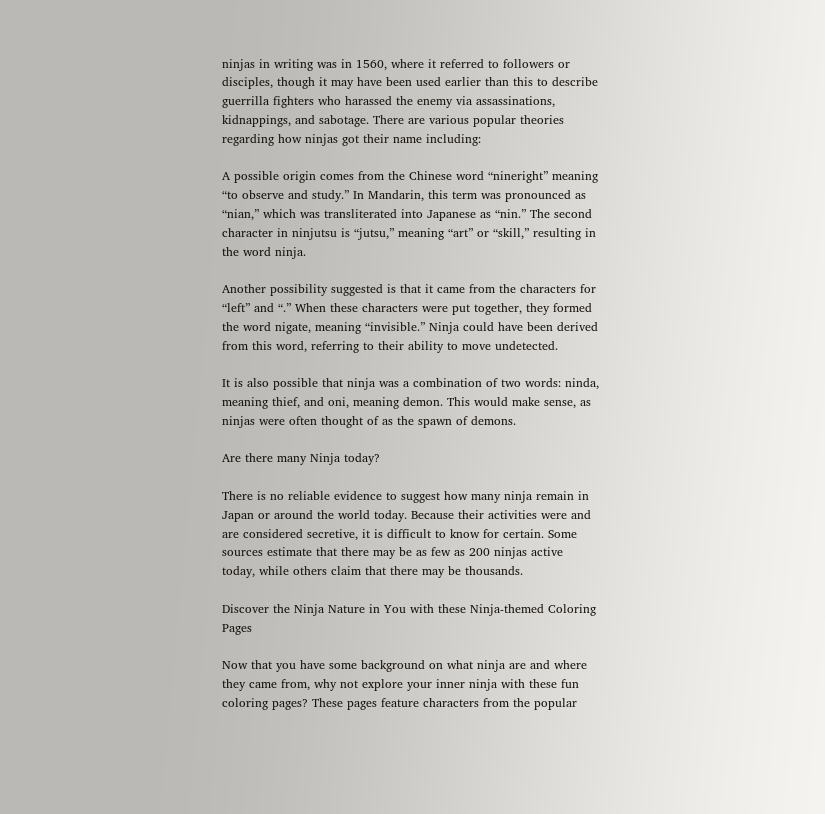ninjas in writing was in 1560, where it referred to followers or disciples, though it may have been used earlier than this to describe guerrilla fighters who harassed the enemy via assassinations, kidnappings, and sabotage. There are various popular theories regarding how ninjas got their name including:

A possible origin comes from the Chinese word “nineright” meaning “to observe and study.” In Mandarin, this term was pronounced as “nian,” which was transliterated into Japanese as “nin.” The second character in ninjutsu is “jutsu,” meaning “art” or “skill,” resulting in the word ninja.

Another possibility suggested is that it came from the characters for “left” and “.” When these characters were put together, they formed the word nigate, meaning “invisible.” Ninja could have been derived from this word, referring to their ability to move undetected.

It is also possible that ninja was a combination of two words: ninda, meaning thief, and oni, meaning demon. This would make sense, as ninjas were often thought of as the spawn of demons.

Are there many Ninja today?

There is no reliable evidence to suggest how many ninja remain in Japan or around the world today. Because their activities were and are considered secretive, it is difficult to know for certain. Some sources estimate that there may be as few as 200 ninjas active today, while others claim that there may be thousands.

Discover the Ninja Nature in You with these Ninja-themed Coloring Pages

Now that you have some background on what ninja are and where they came from, why not explore your inner ninja with these fun coloring pages? These pages feature characters from the popular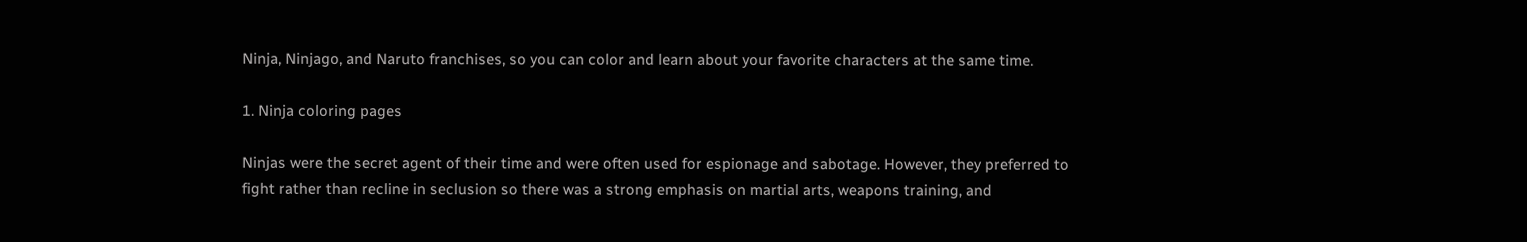Ninja, Ninjago, and Naruto franchises, so you can color and learn about your favorite characters at the same time.

1. Ninja coloring pages

Ninjas were the secret agent of their time and were often used for espionage and sabotage. However, they preferred to fight rather than recline in seclusion so there was a strong emphasis on martial arts, weapons training, and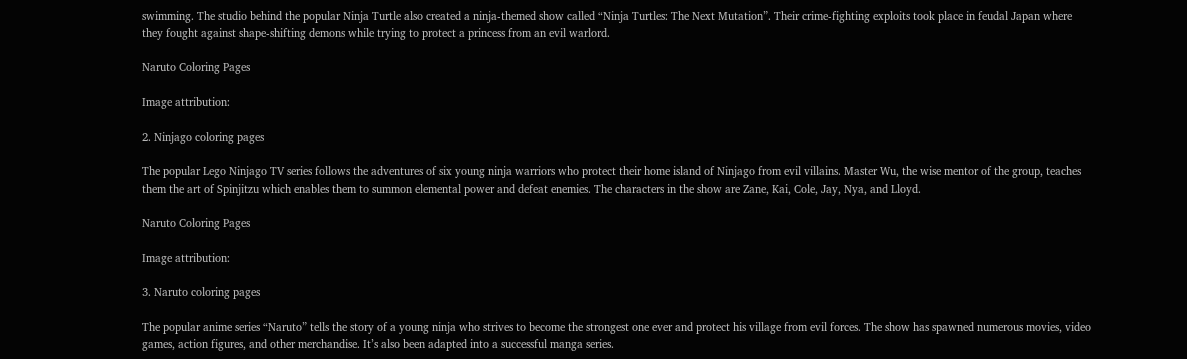swimming. The studio behind the popular Ninja Turtle also created a ninja-themed show called “Ninja Turtles: The Next Mutation”. Their crime-fighting exploits took place in feudal Japan where they fought against shape-shifting demons while trying to protect a princess from an evil warlord.

Naruto Coloring Pages

Image attribution:

2. Ninjago coloring pages

The popular Lego Ninjago TV series follows the adventures of six young ninja warriors who protect their home island of Ninjago from evil villains. Master Wu, the wise mentor of the group, teaches them the art of Spinjitzu which enables them to summon elemental power and defeat enemies. The characters in the show are Zane, Kai, Cole, Jay, Nya, and Lloyd.

Naruto Coloring Pages

Image attribution:

3. Naruto coloring pages

The popular anime series “Naruto” tells the story of a young ninja who strives to become the strongest one ever and protect his village from evil forces. The show has spawned numerous movies, video games, action figures, and other merchandise. It’s also been adapted into a successful manga series.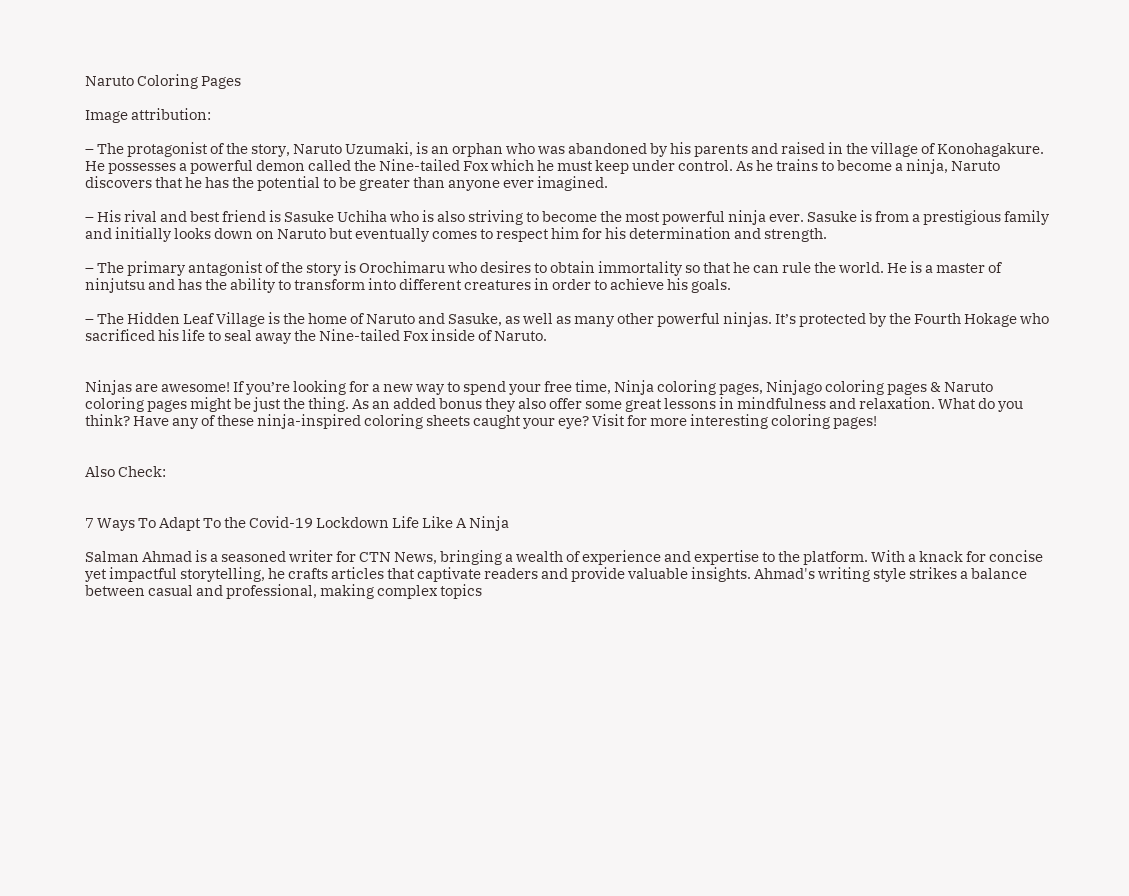Naruto Coloring Pages

Image attribution:

– The protagonist of the story, Naruto Uzumaki, is an orphan who was abandoned by his parents and raised in the village of Konohagakure. He possesses a powerful demon called the Nine-tailed Fox which he must keep under control. As he trains to become a ninja, Naruto discovers that he has the potential to be greater than anyone ever imagined.

– His rival and best friend is Sasuke Uchiha who is also striving to become the most powerful ninja ever. Sasuke is from a prestigious family and initially looks down on Naruto but eventually comes to respect him for his determination and strength.

– The primary antagonist of the story is Orochimaru who desires to obtain immortality so that he can rule the world. He is a master of ninjutsu and has the ability to transform into different creatures in order to achieve his goals.

– The Hidden Leaf Village is the home of Naruto and Sasuke, as well as many other powerful ninjas. It’s protected by the Fourth Hokage who sacrificed his life to seal away the Nine-tailed Fox inside of Naruto.


Ninjas are awesome! If you’re looking for a new way to spend your free time, Ninja coloring pages, Ninjago coloring pages & Naruto coloring pages might be just the thing. As an added bonus they also offer some great lessons in mindfulness and relaxation. What do you think? Have any of these ninja-inspired coloring sheets caught your eye? Visit for more interesting coloring pages!


Also Check:


7 Ways To Adapt To the Covid-19 Lockdown Life Like A Ninja

Salman Ahmad is a seasoned writer for CTN News, bringing a wealth of experience and expertise to the platform. With a knack for concise yet impactful storytelling, he crafts articles that captivate readers and provide valuable insights. Ahmad's writing style strikes a balance between casual and professional, making complex topics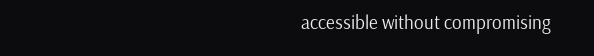accessible without compromising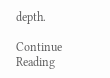depth.

Continue Reading